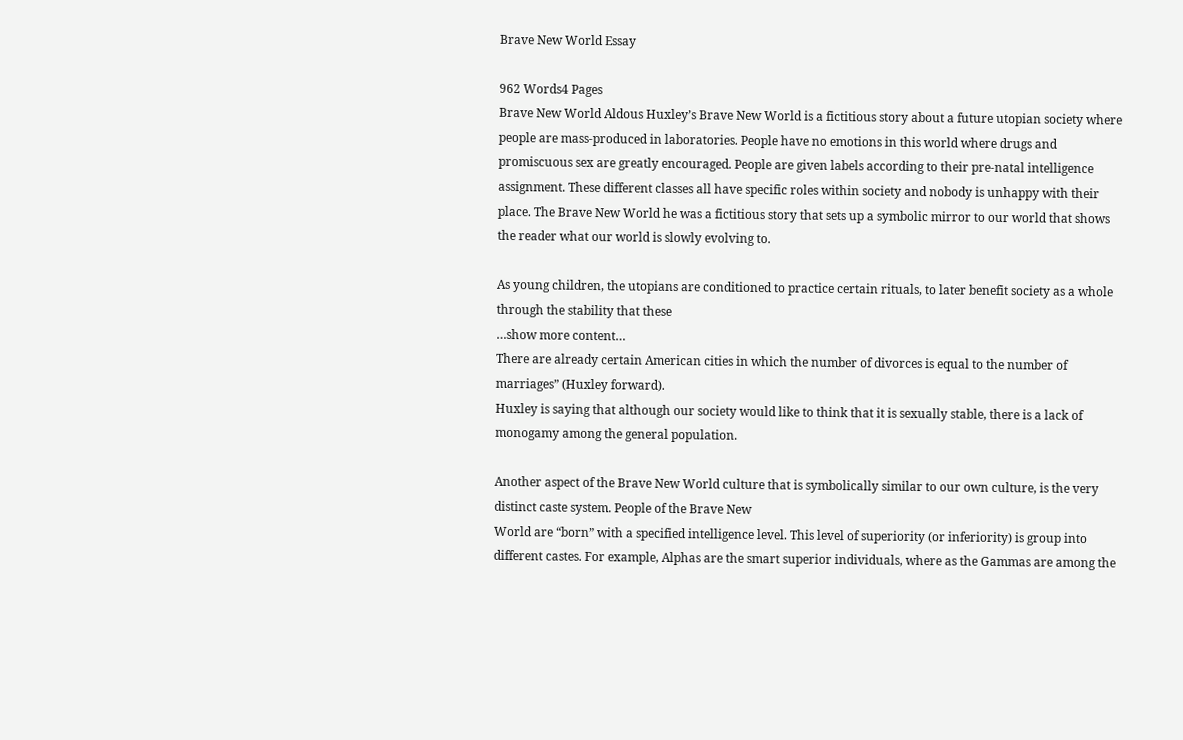Brave New World Essay

962 Words4 Pages
Brave New World Aldous Huxley’s Brave New World is a fictitious story about a future utopian society where people are mass-produced in laboratories. People have no emotions in this world where drugs and promiscuous sex are greatly encouraged. People are given labels according to their pre-natal intelligence assignment. These different classes all have specific roles within society and nobody is unhappy with their place. The Brave New World he was a fictitious story that sets up a symbolic mirror to our world that shows the reader what our world is slowly evolving to.

As young children, the utopians are conditioned to practice certain rituals, to later benefit society as a whole through the stability that these
…show more content…
There are already certain American cities in which the number of divorces is equal to the number of marriages” (Huxley forward).
Huxley is saying that although our society would like to think that it is sexually stable, there is a lack of monogamy among the general population.

Another aspect of the Brave New World culture that is symbolically similar to our own culture, is the very distinct caste system. People of the Brave New
World are “born” with a specified intelligence level. This level of superiority (or inferiority) is group into different castes. For example, Alphas are the smart superior individuals, where as the Gammas are among the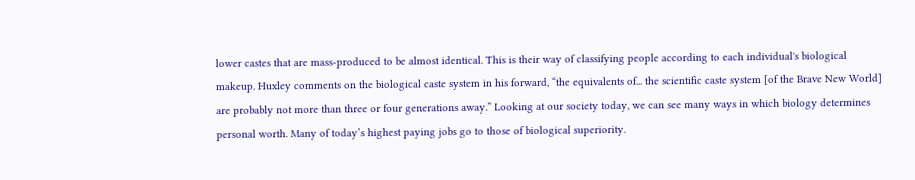lower castes that are mass-produced to be almost identical. This is their way of classifying people according to each individual's biological makeup. Huxley comments on the biological caste system in his forward, “the equivalents of... the scientific caste system [of the Brave New World] are probably not more than three or four generations away.” Looking at our society today, we can see many ways in which biology determines personal worth. Many of today’s highest paying jobs go to those of biological superiority.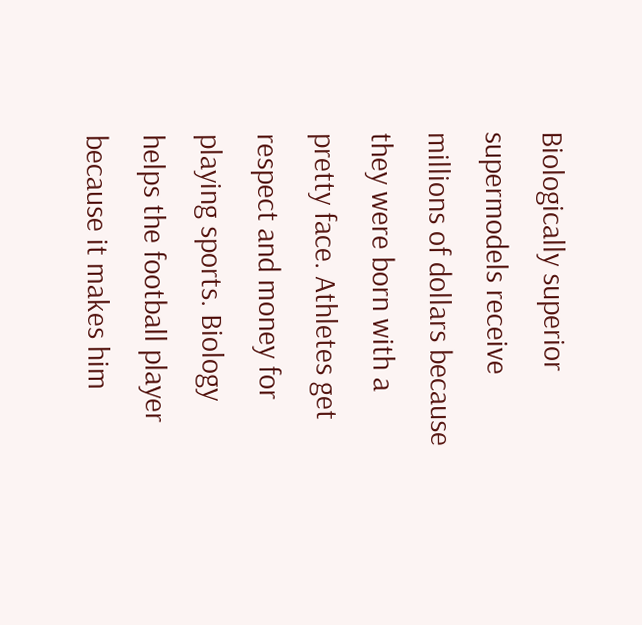Biologically superior supermodels receive millions of dollars because they were born with a pretty face. Athletes get respect and money for playing sports. Biology helps the football player because it makes him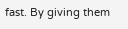fast. By giving them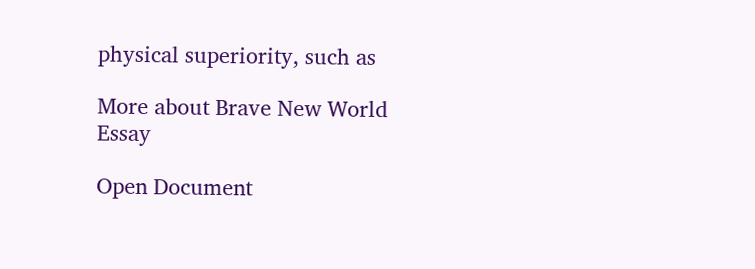physical superiority, such as

More about Brave New World Essay

Open Document